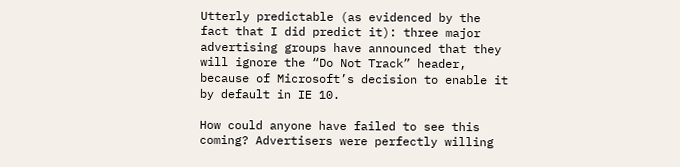Utterly predictable (as evidenced by the fact that I did predict it): three major advertising groups have announced that they will ignore the “Do Not Track” header, because of Microsoft’s decision to enable it by default in IE 10.

How could anyone have failed to see this coming? Advertisers were perfectly willing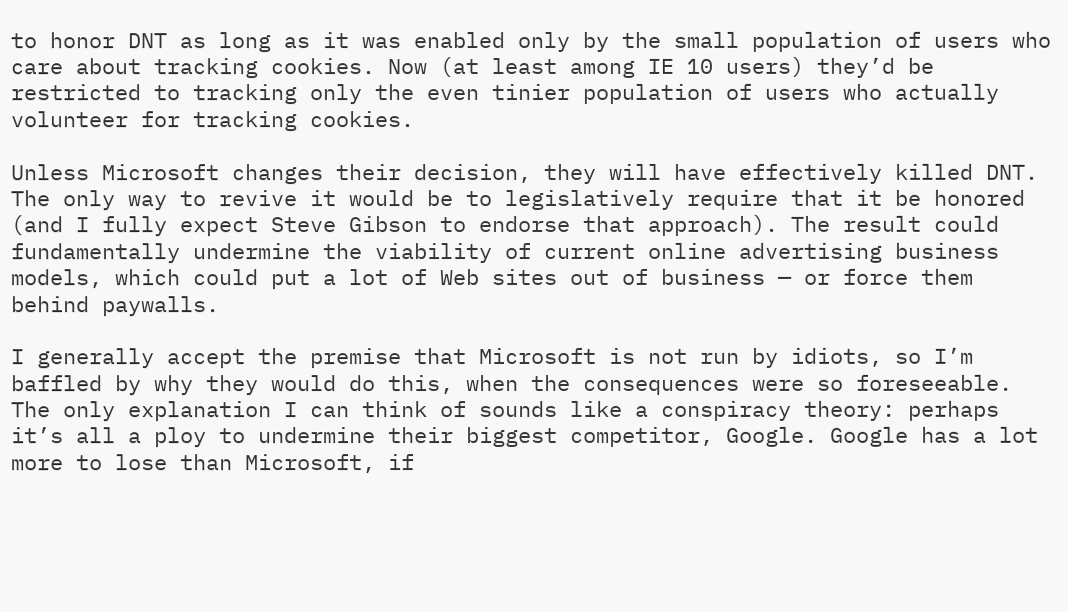to honor DNT as long as it was enabled only by the small population of users who care about tracking cookies. Now (at least among IE 10 users) they’d be restricted to tracking only the even tinier population of users who actually volunteer for tracking cookies.

Unless Microsoft changes their decision, they will have effectively killed DNT. The only way to revive it would be to legislatively require that it be honored (and I fully expect Steve Gibson to endorse that approach). The result could fundamentally undermine the viability of current online advertising business models, which could put a lot of Web sites out of business — or force them behind paywalls.

I generally accept the premise that Microsoft is not run by idiots, so I’m baffled by why they would do this, when the consequences were so foreseeable. The only explanation I can think of sounds like a conspiracy theory: perhaps it’s all a ploy to undermine their biggest competitor, Google. Google has a lot more to lose than Microsoft, if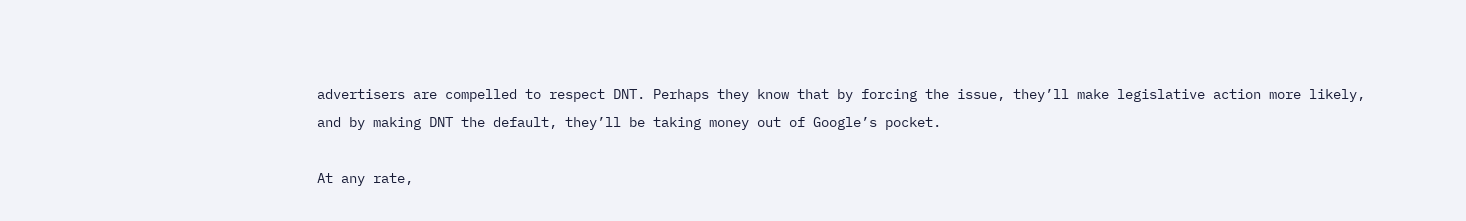advertisers are compelled to respect DNT. Perhaps they know that by forcing the issue, they’ll make legislative action more likely, and by making DNT the default, they’ll be taking money out of Google’s pocket.

At any rate,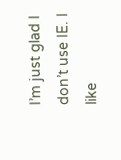I’m just glad I don’t use IE. I like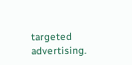targeted advertising.